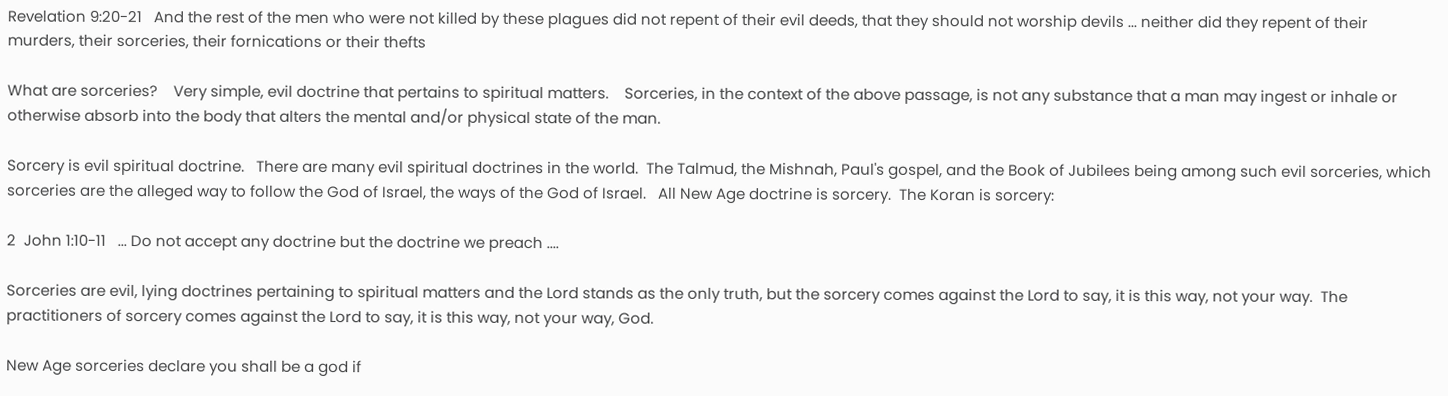Revelation 9:20-21   And the rest of the men who were not killed by these plagues did not repent of their evil deeds, that they should not worship devils ... neither did they repent of their murders, their sorceries, their fornications or their thefts

What are sorceries?    Very simple, evil doctrine that pertains to spiritual matters.    Sorceries, in the context of the above passage, is not any substance that a man may ingest or inhale or otherwise absorb into the body that alters the mental and/or physical state of the man.

Sorcery is evil spiritual doctrine.   There are many evil spiritual doctrines in the world.  The Talmud, the Mishnah, Paul's gospel, and the Book of Jubilees being among such evil sorceries, which sorceries are the alleged way to follow the God of Israel, the ways of the God of Israel.   All New Age doctrine is sorcery.  The Koran is sorcery:

2  John 1:10-11   ... Do not accept any doctrine but the doctrine we preach ....

Sorceries are evil, lying doctrines pertaining to spiritual matters and the Lord stands as the only truth, but the sorcery comes against the Lord to say, it is this way, not your way.  The practitioners of sorcery comes against the Lord to say, it is this way, not your way, God.

New Age sorceries declare you shall be a god if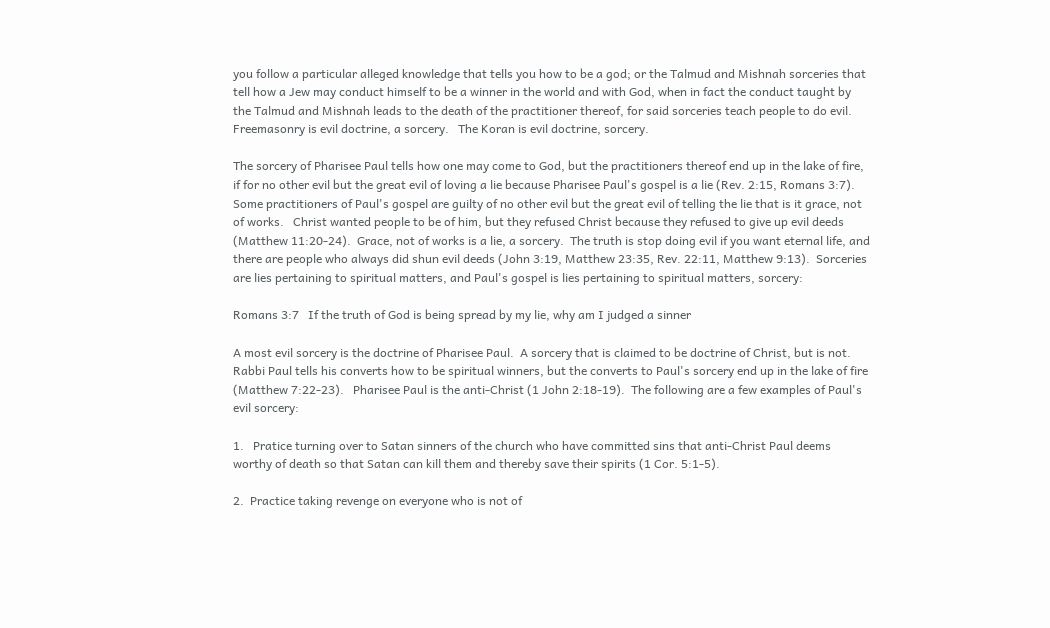you follow a particular alleged knowledge that tells you how to be a god; or the Talmud and Mishnah sorceries that tell how a Jew may conduct himself to be a winner in the world and with God, when in fact the conduct taught by the Talmud and Mishnah leads to the death of the practitioner thereof, for said sorceries teach people to do evil.    Freemasonry is evil doctrine, a sorcery.   The Koran is evil doctrine, sorcery.

The sorcery of Pharisee Paul tells how one may come to God, but the practitioners thereof end up in the lake of fire, if for no other evil but the great evil of loving a lie because Pharisee Paul's gospel is a lie (Rev. 2:15, Romans 3:7).  Some practitioners of Paul's gospel are guilty of no other evil but the great evil of telling the lie that is it grace, not of works.   Christ wanted people to be of him, but they refused Christ because they refused to give up evil deeds (Matthew 11:20-24).  Grace, not of works is a lie, a sorcery.  The truth is stop doing evil if you want eternal life, and there are people who always did shun evil deeds (John 3:19, Matthew 23:35, Rev. 22:11, Matthew 9:13).  Sorceries are lies pertaining to spiritual matters, and Paul's gospel is lies pertaining to spiritual matters, sorcery:

Romans 3:7   If the truth of God is being spread by my lie, why am I judged a sinner

A most evil sorcery is the doctrine of Pharisee Paul.  A sorcery that is claimed to be doctrine of Christ, but is not.    Rabbi Paul tells his converts how to be spiritual winners, but the converts to Paul's sorcery end up in the lake of fire (Matthew 7:22-23).   Pharisee Paul is the anti-Christ (1 John 2:18-19).  The following are a few examples of Paul's evil sorcery:

1.   Pratice turning over to Satan sinners of the church who have committed sins that anti-Christ Paul deems worthy of death so that Satan can kill them and thereby save their spirits (1 Cor. 5:1-5).

2.  Practice taking revenge on everyone who is not of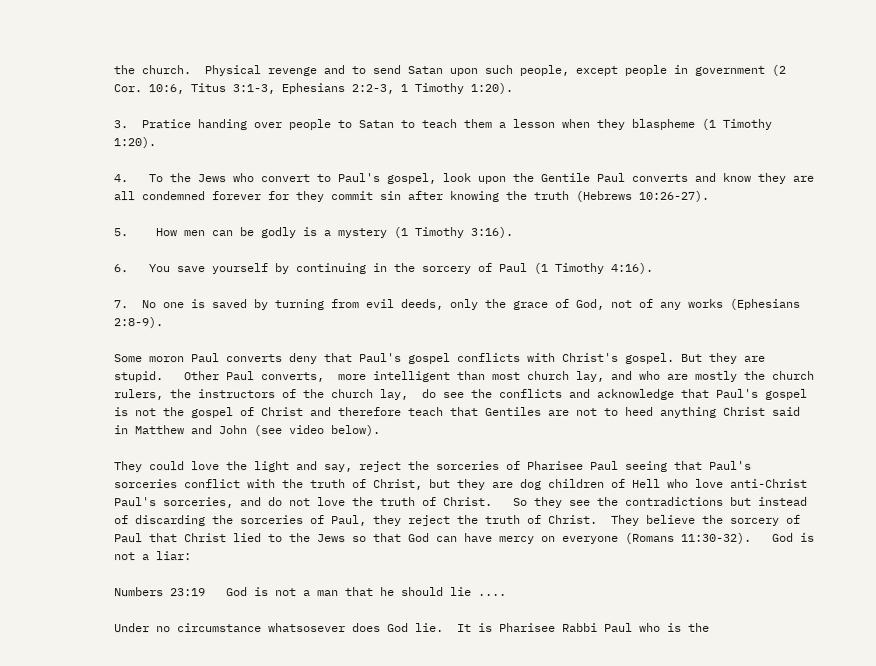the church.  Physical revenge and to send Satan upon such people, except people in government (2 Cor. 10:6, Titus 3:1-3, Ephesians 2:2-3, 1 Timothy 1:20).

3.  Pratice handing over people to Satan to teach them a lesson when they blaspheme (1 Timothy 1:20).

4.   To the Jews who convert to Paul's gospel, look upon the Gentile Paul converts and know they are all condemned forever for they commit sin after knowing the truth (Hebrews 10:26-27).

5.    How men can be godly is a mystery (1 Timothy 3:16).

6.   You save yourself by continuing in the sorcery of Paul (1 Timothy 4:16).

7.  No one is saved by turning from evil deeds, only the grace of God, not of any works (Ephesians 2:8-9).

Some moron Paul converts deny that Paul's gospel conflicts with Christ's gospel. But they are stupid.   Other Paul converts,  more intelligent than most church lay, and who are mostly the church rulers, the instructors of the church lay,  do see the conflicts and acknowledge that Paul's gospel is not the gospel of Christ and therefore teach that Gentiles are not to heed anything Christ said in Matthew and John (see video below).

They could love the light and say, reject the sorceries of Pharisee Paul seeing that Paul's sorceries conflict with the truth of Christ, but they are dog children of Hell who love anti-Christ Paul's sorceries, and do not love the truth of Christ.   So they see the contradictions but instead of discarding the sorceries of Paul, they reject the truth of Christ.  They believe the sorcery of Paul that Christ lied to the Jews so that God can have mercy on everyone (Romans 11:30-32).   God is not a liar:

Numbers 23:19   God is not a man that he should lie ....

Under no circumstance whatsosever does God lie.  It is Pharisee Rabbi Paul who is the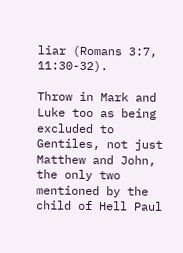liar (Romans 3:7, 11:30-32).

Throw in Mark and Luke too as being excluded to Gentiles, not just Matthew and John, the only two mentioned by the child of Hell Paul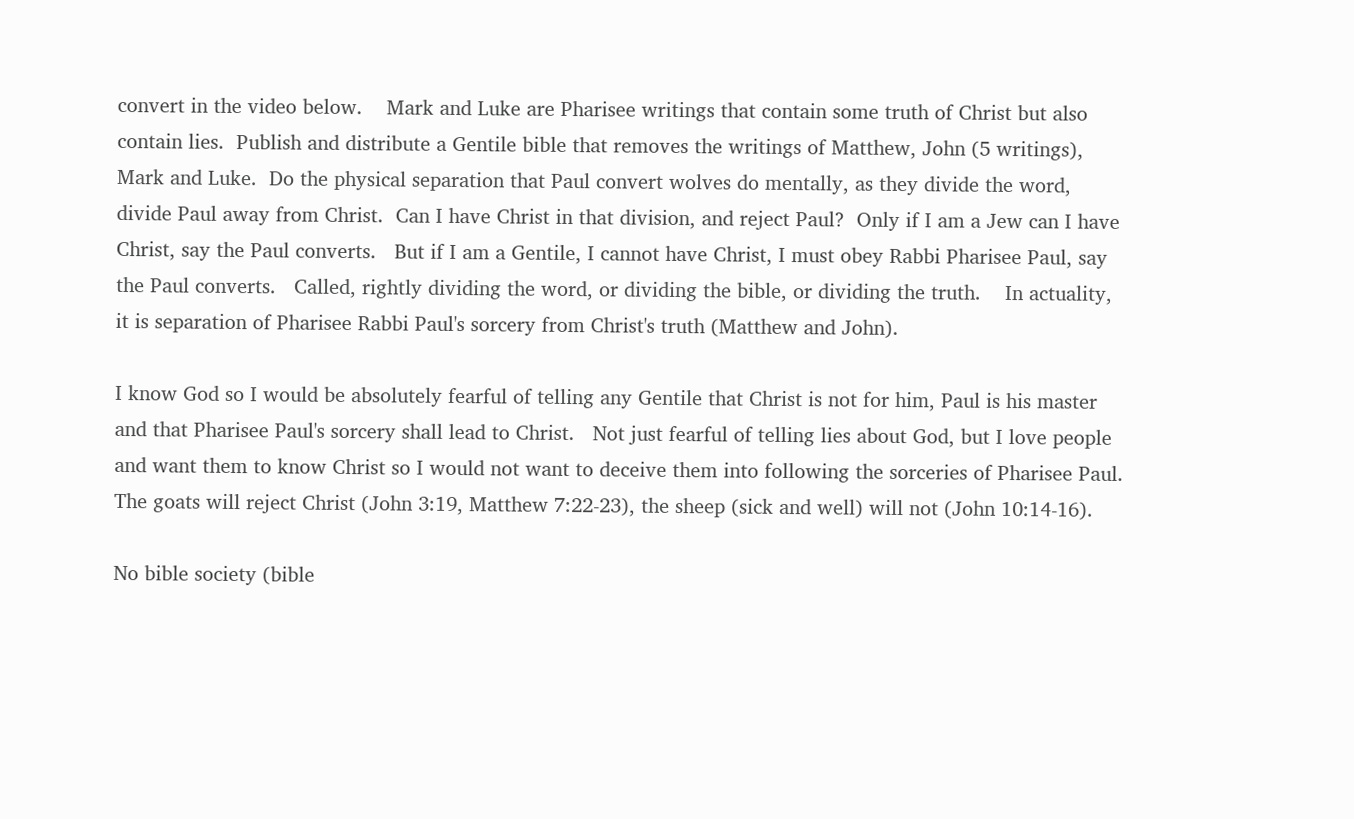convert in the video below.    Mark and Luke are Pharisee writings that contain some truth of Christ but also contain lies.  Publish and distribute a Gentile bible that removes the writings of Matthew, John (5 writings), Mark and Luke.  Do the physical separation that Paul convert wolves do mentally, as they divide the word, divide Paul away from Christ.  Can I have Christ in that division, and reject Paul?  Only if I am a Jew can I have Christ, say the Paul converts.   But if I am a Gentile, I cannot have Christ, I must obey Rabbi Pharisee Paul, say the Paul converts.   Called, rightly dividing the word, or dividing the bible, or dividing the truth.    In actuality, it is separation of Pharisee Rabbi Paul's sorcery from Christ's truth (Matthew and John).

I know God so I would be absolutely fearful of telling any Gentile that Christ is not for him, Paul is his master and that Pharisee Paul's sorcery shall lead to Christ.   Not just fearful of telling lies about God, but I love people and want them to know Christ so I would not want to deceive them into following the sorceries of Pharisee Paul.   The goats will reject Christ (John 3:19, Matthew 7:22-23), the sheep (sick and well) will not (John 10:14-16).

No bible society (bible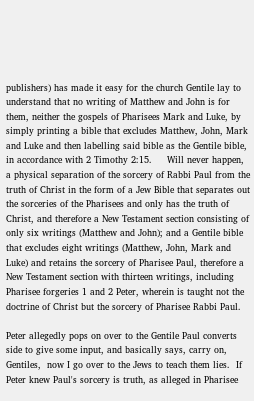publishers) has made it easy for the church Gentile lay to understand that no writing of Matthew and John is for them, neither the gospels of Pharisees Mark and Luke, by simply printing a bible that excludes Matthew, John, Mark and Luke and then labelling said bible as the Gentile bible, in accordance with 2 Timothy 2:15.     Will never happen, a physical separation of the sorcery of Rabbi Paul from the truth of Christ in the form of a Jew Bible that separates out the sorceries of the Pharisees and only has the truth of Christ, and therefore a New Testament section consisting of only six writings (Matthew and John); and a Gentile bible that excludes eight writings (Matthew, John, Mark and Luke) and retains the sorcery of Pharisee Paul, therefore a New Testament section with thirteen writings, including Pharisee forgeries 1 and 2 Peter, wherein is taught not the doctrine of Christ but the sorcery of Pharisee Rabbi Paul.

Peter allegedly pops on over to the Gentile Paul converts side to give some input, and basically says, carry on, Gentiles,  now I go over to the Jews to teach them lies.  If Peter knew Paul's sorcery is truth, as alleged in Pharisee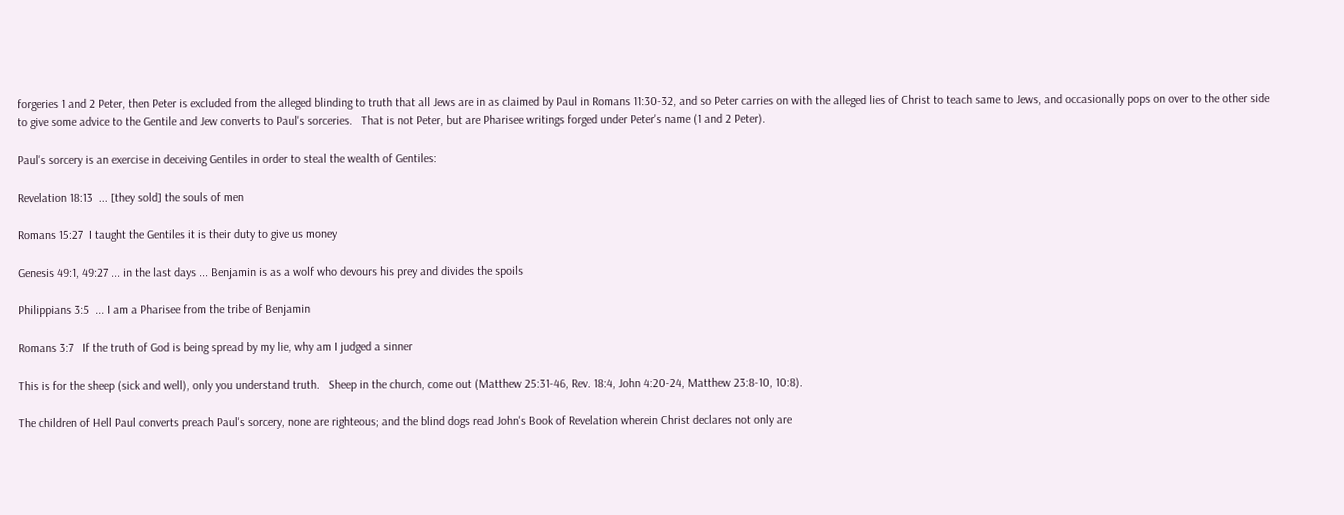forgeries 1 and 2 Peter, then Peter is excluded from the alleged blinding to truth that all Jews are in as claimed by Paul in Romans 11:30-32, and so Peter carries on with the alleged lies of Christ to teach same to Jews, and occasionally pops on over to the other side to give some advice to the Gentile and Jew converts to Paul's sorceries.   That is not Peter, but are Pharisee writings forged under Peter's name (1 and 2 Peter).

Paul's sorcery is an exercise in deceiving Gentiles in order to steal the wealth of Gentiles:

Revelation 18:13  ... [they sold] the souls of men

Romans 15:27  I taught the Gentiles it is their duty to give us money

Genesis 49:1, 49:27 ... in the last days ... Benjamin is as a wolf who devours his prey and divides the spoils

Philippians 3:5  ... I am a Pharisee from the tribe of Benjamin

Romans 3:7   If the truth of God is being spread by my lie, why am I judged a sinner

This is for the sheep (sick and well), only you understand truth.   Sheep in the church, come out (Matthew 25:31-46, Rev. 18:4, John 4:20-24, Matthew 23:8-10, 10:8).

The children of Hell Paul converts preach Paul's sorcery, none are righteous; and the blind dogs read John's Book of Revelation wherein Christ declares not only are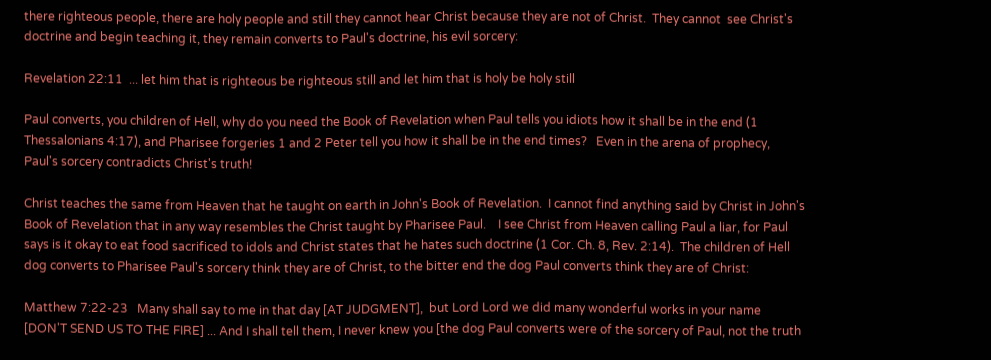there righteous people, there are holy people and still they cannot hear Christ because they are not of Christ.  They cannot  see Christ's doctrine and begin teaching it, they remain converts to Paul's doctrine, his evil sorcery:

Revelation 22:11  ... let him that is righteous be righteous still and let him that is holy be holy still

Paul converts, you children of Hell, why do you need the Book of Revelation when Paul tells you idiots how it shall be in the end (1 Thessalonians 4:17), and Pharisee forgeries 1 and 2 Peter tell you how it shall be in the end times?   Even in the arena of prophecy, Paul's sorcery contradicts Christ's truth!

Christ teaches the same from Heaven that he taught on earth in John's Book of Revelation.  I cannot find anything said by Christ in John's Book of Revelation that in any way resembles the Christ taught by Pharisee Paul.    I see Christ from Heaven calling Paul a liar, for Paul says is it okay to eat food sacrificed to idols and Christ states that he hates such doctrine (1 Cor. Ch. 8, Rev. 2:14).  The children of Hell dog converts to Pharisee Paul's sorcery think they are of Christ, to the bitter end the dog Paul converts think they are of Christ:

Matthew 7:22-23   Many shall say to me in that day [AT JUDGMENT],  but Lord Lord we did many wonderful works in your name [DON'T SEND US TO THE FIRE] ... And I shall tell them, I never knew you [the dog Paul converts were of the sorcery of Paul, not the truth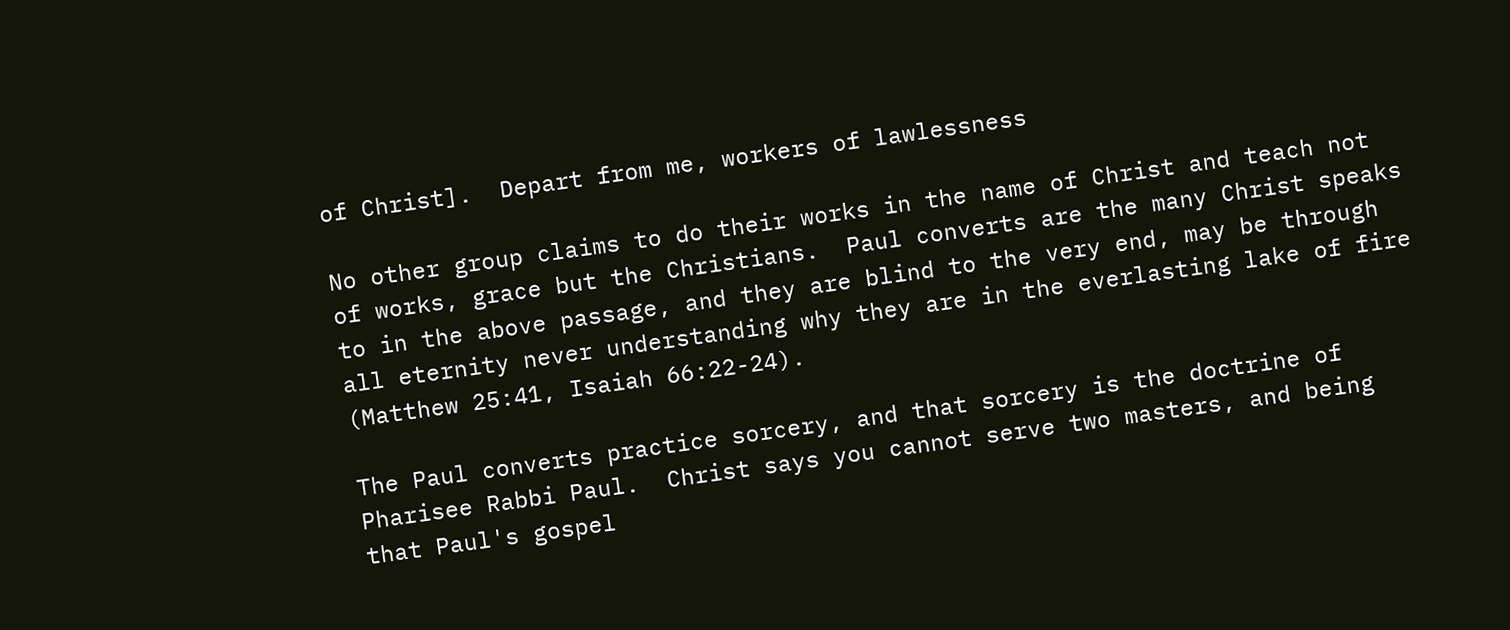of Christ].  Depart from me, workers of lawlessness

No other group claims to do their works in the name of Christ and teach not of works, grace but the Christians.  Paul converts are the many Christ speaks to in the above passage, and they are blind to the very end, may be through all eternity never understanding why they are in the everlasting lake of fire (Matthew 25:41, Isaiah 66:22-24).

The Paul converts practice sorcery, and that sorcery is the doctrine of Pharisee Rabbi Paul.  Christ says you cannot serve two masters, and being that Paul's gospel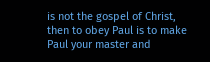is not the gospel of Christ, then to obey Paul is to make Paul your master and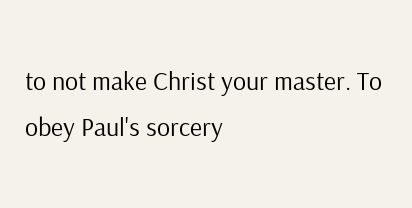to not make Christ your master. To obey Paul's sorcery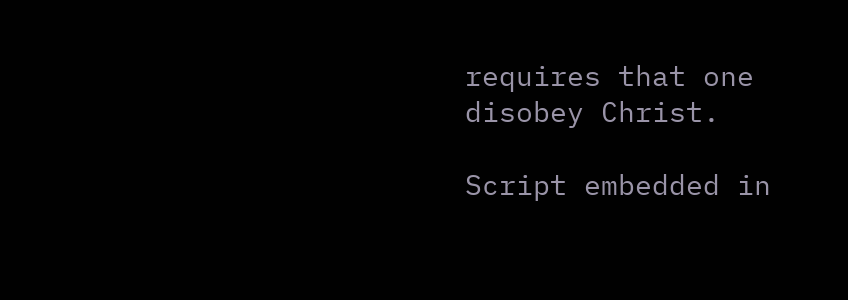requires that one disobey Christ.

Script embedded in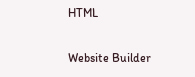HTML

Website Builder